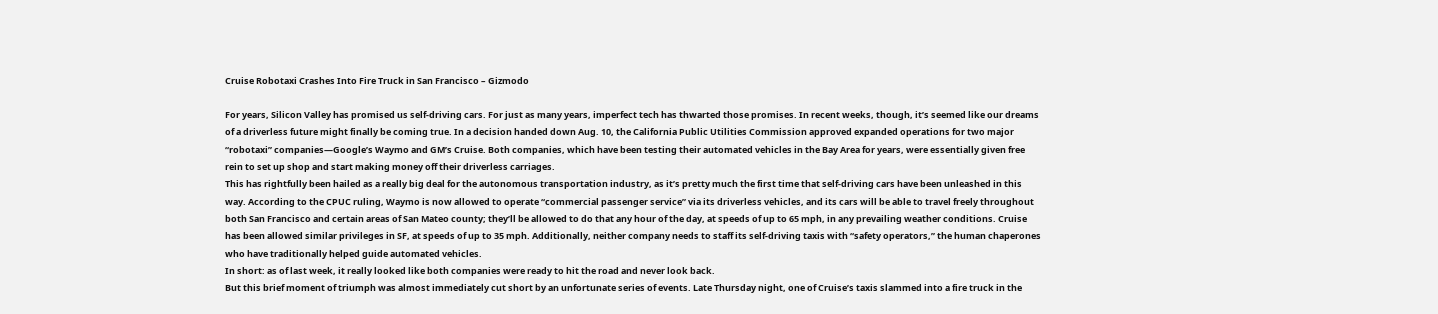Cruise Robotaxi Crashes Into Fire Truck in San Francisco – Gizmodo

For years, Silicon Valley has promised us self-driving cars. For just as many years, imperfect tech has thwarted those promises. In recent weeks, though, it’s seemed like our dreams of a driverless future might finally be coming true. In a decision handed down Aug. 10, the California Public Utilities Commission approved expanded operations for two major “robotaxi” companies—Google’s Waymo and GM’s Cruise. Both companies, which have been testing their automated vehicles in the Bay Area for years, were essentially given free rein to set up shop and start making money off their driverless carriages.
This has rightfully been hailed as a really big deal for the autonomous transportation industry, as it’s pretty much the first time that self-driving cars have been unleashed in this way. According to the CPUC ruling, Waymo is now allowed to operate “commercial passenger service” via its driverless vehicles, and its cars will be able to travel freely throughout both San Francisco and certain areas of San Mateo county; they’ll be allowed to do that any hour of the day, at speeds of up to 65 mph, in any prevailing weather conditions. Cruise has been allowed similar privileges in SF, at speeds of up to 35 mph. Additionally, neither company needs to staff its self-driving taxis with “safety operators,” the human chaperones who have traditionally helped guide automated vehicles.
In short: as of last week, it really looked like both companies were ready to hit the road and never look back.
But this brief moment of triumph was almost immediately cut short by an unfortunate series of events. Late Thursday night, one of Cruise’s taxis slammed into a fire truck in the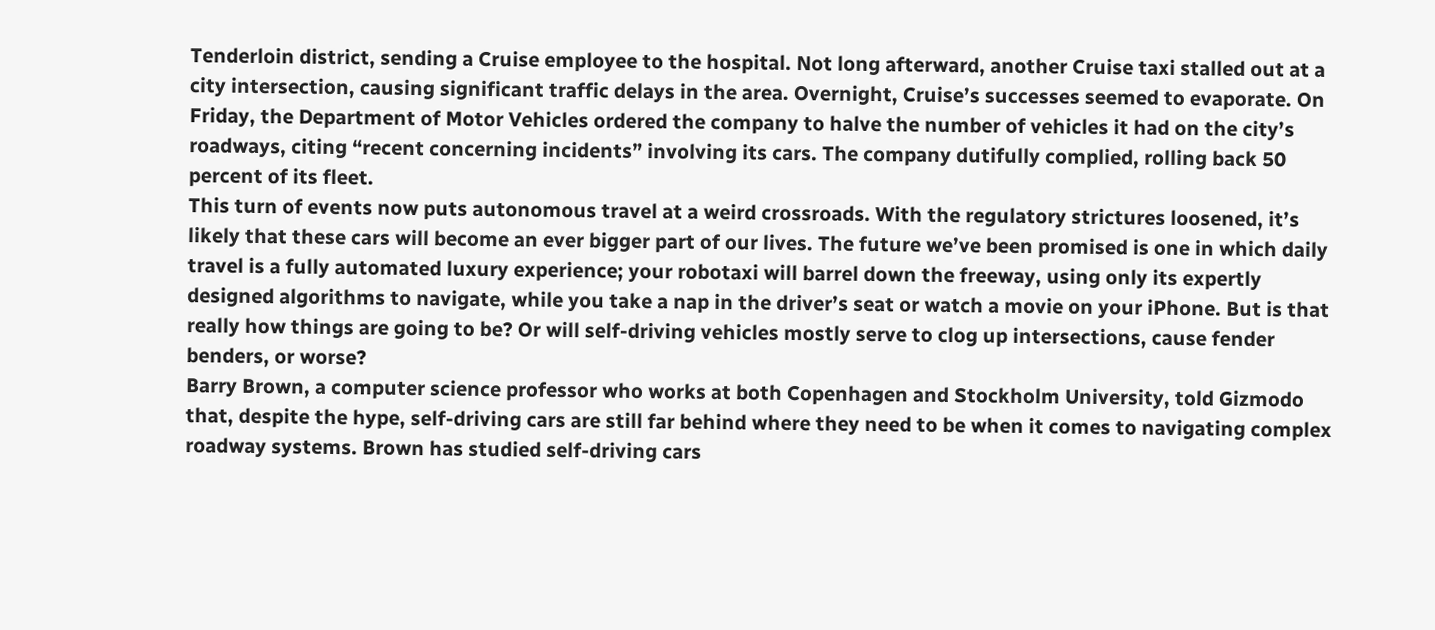Tenderloin district, sending a Cruise employee to the hospital. Not long afterward, another Cruise taxi stalled out at a city intersection, causing significant traffic delays in the area. Overnight, Cruise’s successes seemed to evaporate. On Friday, the Department of Motor Vehicles ordered the company to halve the number of vehicles it had on the city’s roadways, citing “recent concerning incidents” involving its cars. The company dutifully complied, rolling back 50 percent of its fleet.
This turn of events now puts autonomous travel at a weird crossroads. With the regulatory strictures loosened, it’s likely that these cars will become an ever bigger part of our lives. The future we’ve been promised is one in which daily travel is a fully automated luxury experience; your robotaxi will barrel down the freeway, using only its expertly designed algorithms to navigate, while you take a nap in the driver’s seat or watch a movie on your iPhone. But is that really how things are going to be? Or will self-driving vehicles mostly serve to clog up intersections, cause fender benders, or worse?
Barry Brown, a computer science professor who works at both Copenhagen and Stockholm University, told Gizmodo that, despite the hype, self-driving cars are still far behind where they need to be when it comes to navigating complex roadway systems. Brown has studied self-driving cars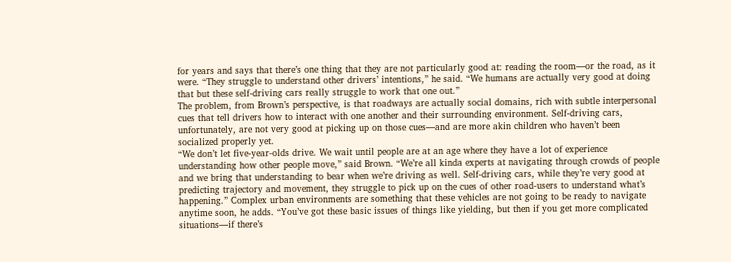for years and says that there’s one thing that they are not particularly good at: reading the room—or the road, as it were. “They struggle to understand other drivers’ intentions,” he said. “We humans are actually very good at doing that but these self-driving cars really struggle to work that one out.”
The problem, from Brown’s perspective, is that roadways are actually social domains, rich with subtle interpersonal cues that tell drivers how to interact with one another and their surrounding environment. Self-driving cars, unfortunately, are not very good at picking up on those cues—and are more akin children who haven’t been socialized properly yet.
“We don’t let five-year-olds drive. We wait until people are at an age where they have a lot of experience understanding how other people move,” said Brown. “We’re all kinda experts at navigating through crowds of people and we bring that understanding to bear when we’re driving as well. Self-driving cars, while they’re very good at predicting trajectory and movement, they struggle to pick up on the cues of other road-users to understand what’s happening.” Complex urban environments are something that these vehicles are not going to be ready to navigate anytime soon, he adds. “You’ve got these basic issues of things like yielding, but then if you get more complicated situations—if there’s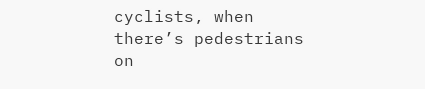cyclists, when there’s pedestrians on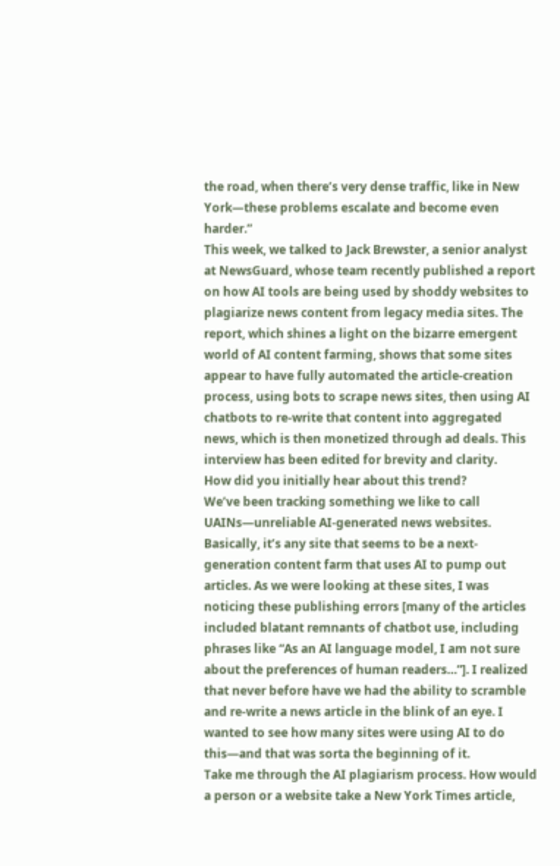the road, when there’s very dense traffic, like in New York—these problems escalate and become even harder.”
This week, we talked to Jack Brewster, a senior analyst at NewsGuard, whose team recently published a report on how AI tools are being used by shoddy websites to plagiarize news content from legacy media sites. The report, which shines a light on the bizarre emergent world of AI content farming, shows that some sites appear to have fully automated the article-creation process, using bots to scrape news sites, then using AI chatbots to re-write that content into aggregated news, which is then monetized through ad deals. This interview has been edited for brevity and clarity.
How did you initially hear about this trend?
We’ve been tracking something we like to call UAINs—unreliable AI-generated news websites. Basically, it’s any site that seems to be a next-generation content farm that uses AI to pump out articles. As we were looking at these sites, I was noticing these publishing errors [many of the articles included blatant remnants of chatbot use, including phrases like “As an AI language model, I am not sure about the preferences of human readers…”]. I realized that never before have we had the ability to scramble and re-write a news article in the blink of an eye. I wanted to see how many sites were using AI to do this—and that was sorta the beginning of it.
Take me through the AI plagiarism process. How would a person or a website take a New York Times article,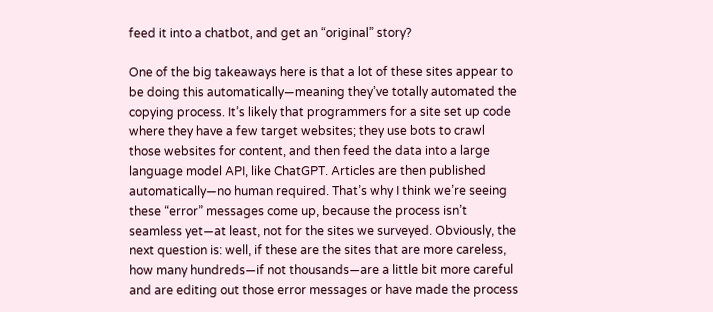feed it into a chatbot, and get an “original” story?

One of the big takeaways here is that a lot of these sites appear to be doing this automatically—meaning they’ve totally automated the copying process. It’s likely that programmers for a site set up code where they have a few target websites; they use bots to crawl those websites for content, and then feed the data into a large language model API, like ChatGPT. Articles are then published automatically—no human required. That’s why I think we’re seeing these “error” messages come up, because the process isn’t seamless yet—at least, not for the sites we surveyed. Obviously, the next question is: well, if these are the sites that are more careless, how many hundreds—if not thousands—are a little bit more careful and are editing out those error messages or have made the process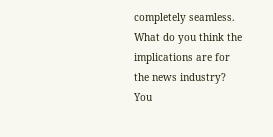completely seamless.
What do you think the implications are for the news industry? You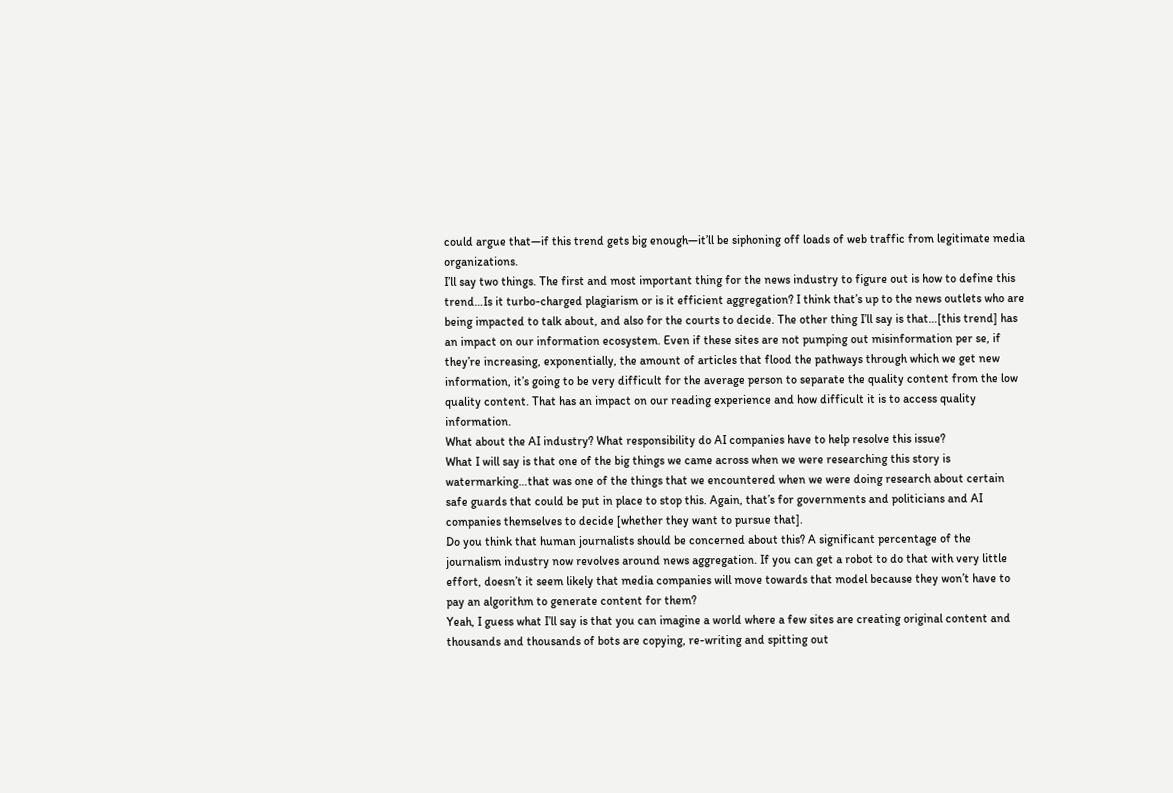could argue that—if this trend gets big enough—it’ll be siphoning off loads of web traffic from legitimate media organizations.
I’ll say two things. The first and most important thing for the news industry to figure out is how to define this trend…Is it turbo-charged plagiarism or is it efficient aggregation? I think that’s up to the news outlets who are being impacted to talk about, and also for the courts to decide. The other thing I’ll say is that…[this trend] has an impact on our information ecosystem. Even if these sites are not pumping out misinformation per se, if they’re increasing, exponentially, the amount of articles that flood the pathways through which we get new information, it’s going to be very difficult for the average person to separate the quality content from the low quality content. That has an impact on our reading experience and how difficult it is to access quality information.
What about the AI industry? What responsibility do AI companies have to help resolve this issue?
What I will say is that one of the big things we came across when we were researching this story is watermarking…that was one of the things that we encountered when we were doing research about certain safe guards that could be put in place to stop this. Again, that’s for governments and politicians and AI companies themselves to decide [whether they want to pursue that].
Do you think that human journalists should be concerned about this? A significant percentage of the journalism industry now revolves around news aggregation. If you can get a robot to do that with very little effort, doesn’t it seem likely that media companies will move towards that model because they won’t have to pay an algorithm to generate content for them?
Yeah, I guess what I’ll say is that you can imagine a world where a few sites are creating original content and thousands and thousands of bots are copying, re-writing and spitting out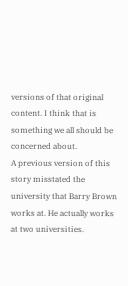versions of that original content. I think that is something we all should be concerned about.
A previous version of this story misstated the university that Barry Brown works at. He actually works at two universities.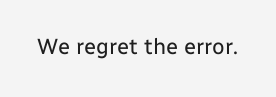We regret the error.